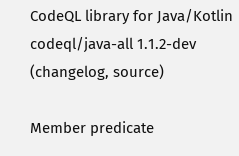CodeQL library for Java/Kotlin
codeql/java-all 1.1.2-dev (changelog, source)

Member predicate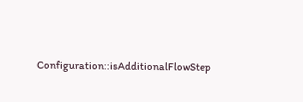Configuration::isAdditionalFlowStep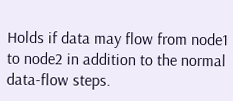Holds if data may flow from node1 to node2 in addition to the normal data-flow steps.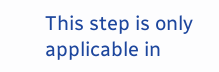This step is only applicable in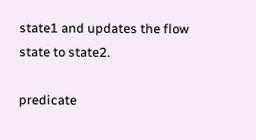state1 and updates the flow state to state2.

predicate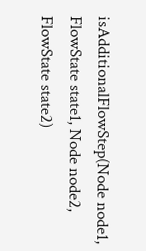isAdditionalFlowStep(Node node1, FlowState state1, Node node2, FlowState state2)